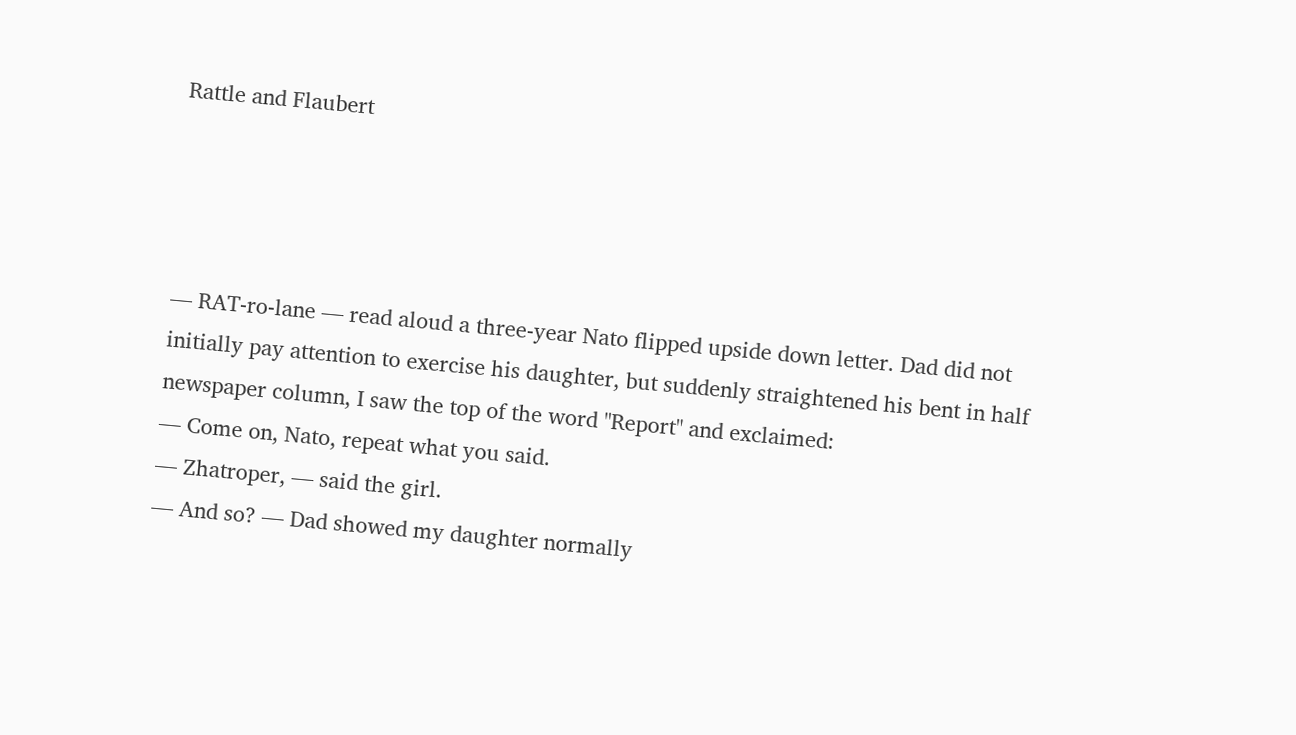Rattle and Flaubert




— RAT-ro-lane — read aloud a three-year Nato flipped upside down letter. Dad did not initially pay attention to exercise his daughter, but suddenly straightened his bent in half newspaper column, I saw the top of the word "Report" and exclaimed:
— Come on, Nato, repeat what you said.
— Zhatroper, — said the girl.
— And so? — Dad showed my daughter normally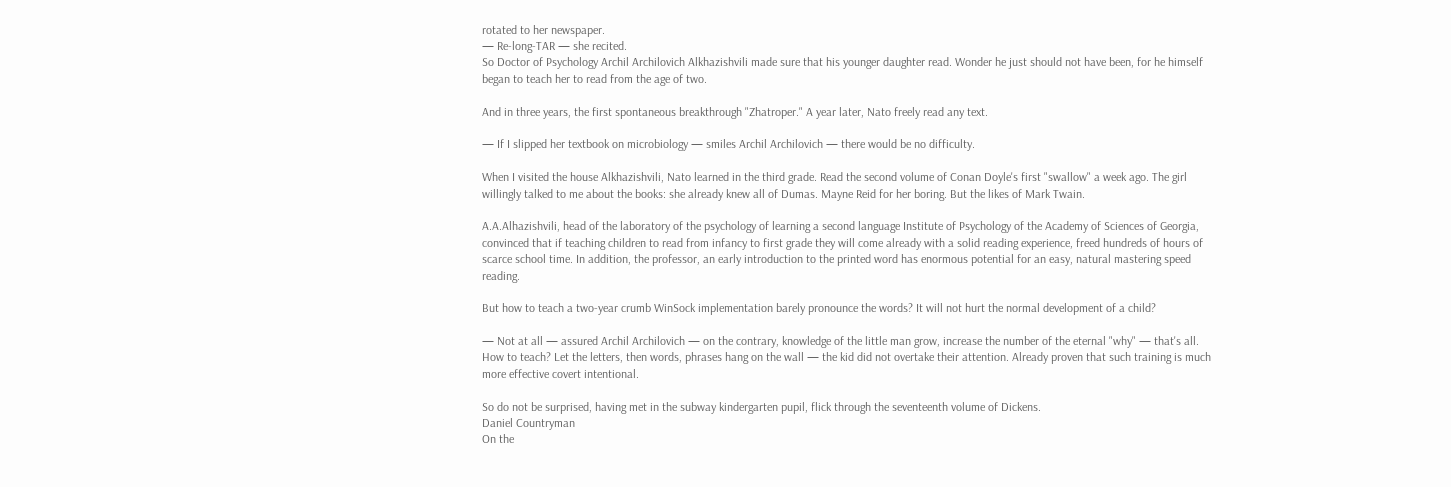rotated to her newspaper.
— Re-long-TAR — she recited.
So Doctor of Psychology Archil Archilovich Alkhazishvili made sure that his younger daughter read. Wonder he just should not have been, for he himself began to teach her to read from the age of two.

And in three years, the first spontaneous breakthrough "Zhatroper." A year later, Nato freely read any text.

— If I slipped her textbook on microbiology — smiles Archil Archilovich — there would be no difficulty.

When I visited the house Alkhazishvili, Nato learned in the third grade. Read the second volume of Conan Doyle's first "swallow" a week ago. The girl willingly talked to me about the books: she already knew all of Dumas. Mayne Reid for her boring. But the likes of Mark Twain.

A.A.Alhazishvili, head of the laboratory of the psychology of learning a second language Institute of Psychology of the Academy of Sciences of Georgia, convinced that if teaching children to read from infancy to first grade they will come already with a solid reading experience, freed hundreds of hours of scarce school time. In addition, the professor, an early introduction to the printed word has enormous potential for an easy, natural mastering speed reading.

But how to teach a two-year crumb WinSock implementation barely pronounce the words? It will not hurt the normal development of a child?

— Not at all — assured Archil Archilovich — on the contrary, knowledge of the little man grow, increase the number of the eternal "why" — that's all. How to teach? Let the letters, then words, phrases hang on the wall — the kid did not overtake their attention. Already proven that such training is much more effective covert intentional.

So do not be surprised, having met in the subway kindergarten pupil, flick through the seventeenth volume of Dickens.
Daniel Countryman
On the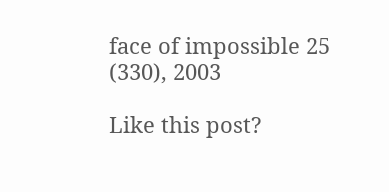face of impossible 25 (330), 2003

Like this post?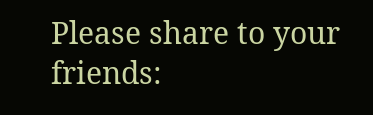Please share to your friends: